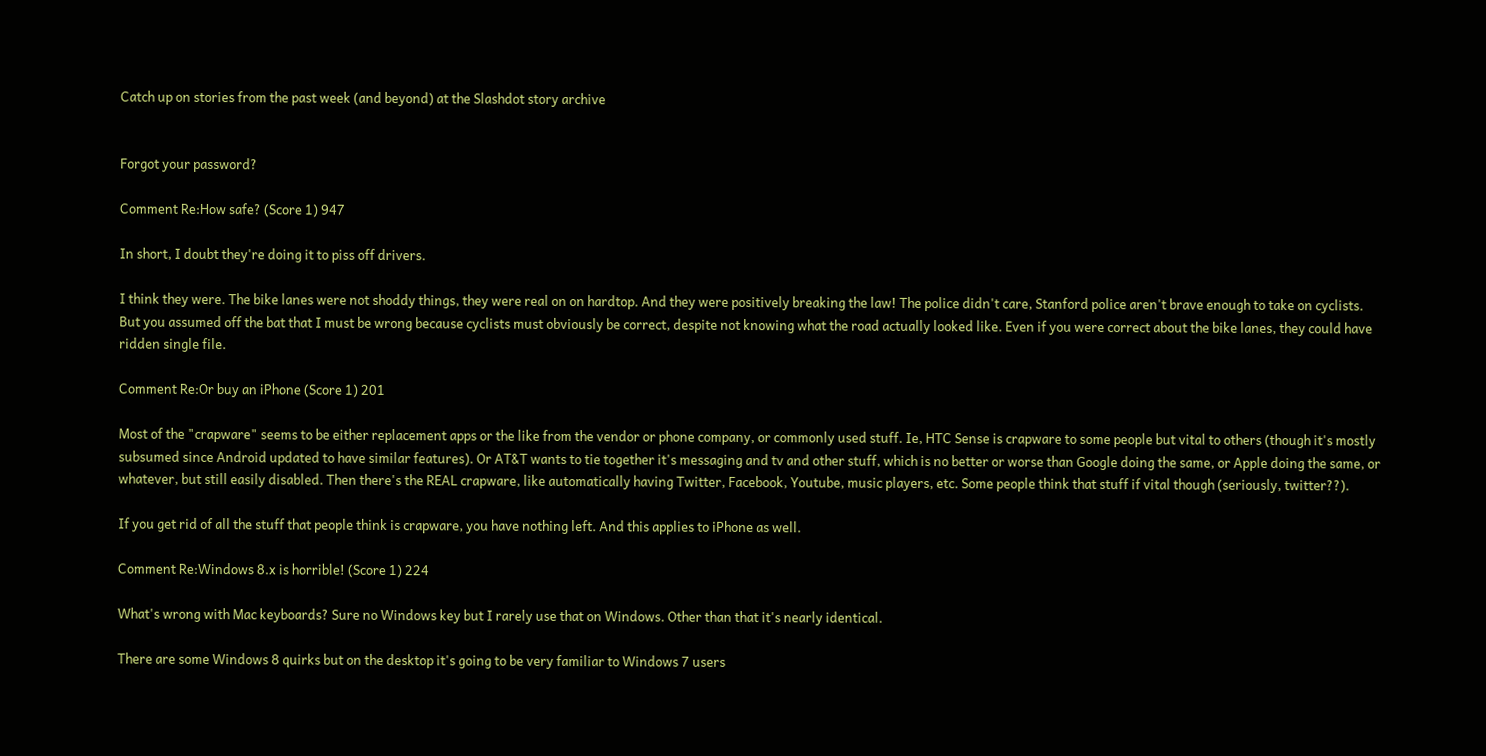Catch up on stories from the past week (and beyond) at the Slashdot story archive


Forgot your password?

Comment Re:How safe? (Score 1) 947

In short, I doubt they're doing it to piss off drivers.

I think they were. The bike lanes were not shoddy things, they were real on on hardtop. And they were positively breaking the law! The police didn't care, Stanford police aren't brave enough to take on cyclists. But you assumed off the bat that I must be wrong because cyclists must obviously be correct, despite not knowing what the road actually looked like. Even if you were correct about the bike lanes, they could have ridden single file.

Comment Re:Or buy an iPhone (Score 1) 201

Most of the "crapware" seems to be either replacement apps or the like from the vendor or phone company, or commonly used stuff. Ie, HTC Sense is crapware to some people but vital to others (though it's mostly subsumed since Android updated to have similar features). Or AT&T wants to tie together it's messaging and tv and other stuff, which is no better or worse than Google doing the same, or Apple doing the same, or whatever, but still easily disabled. Then there's the REAL crapware, like automatically having Twitter, Facebook, Youtube, music players, etc. Some people think that stuff if vital though (seriously, twitter??).

If you get rid of all the stuff that people think is crapware, you have nothing left. And this applies to iPhone as well.

Comment Re:Windows 8.x is horrible! (Score 1) 224

What's wrong with Mac keyboards? Sure no Windows key but I rarely use that on Windows. Other than that it's nearly identical.

There are some Windows 8 quirks but on the desktop it's going to be very familiar to Windows 7 users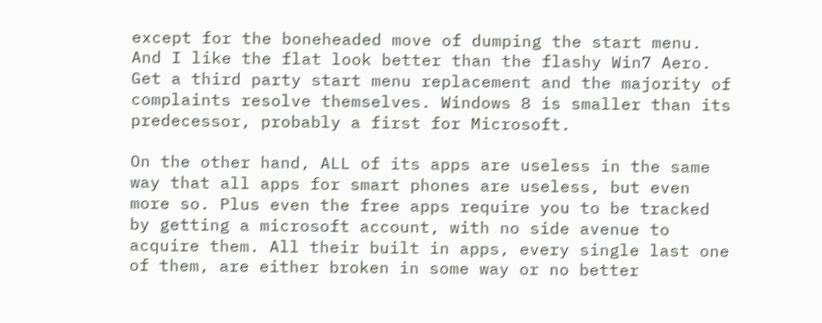except for the boneheaded move of dumping the start menu. And I like the flat look better than the flashy Win7 Aero. Get a third party start menu replacement and the majority of complaints resolve themselves. Windows 8 is smaller than its predecessor, probably a first for Microsoft.

On the other hand, ALL of its apps are useless in the same way that all apps for smart phones are useless, but even more so. Plus even the free apps require you to be tracked by getting a microsoft account, with no side avenue to acquire them. All their built in apps, every single last one of them, are either broken in some way or no better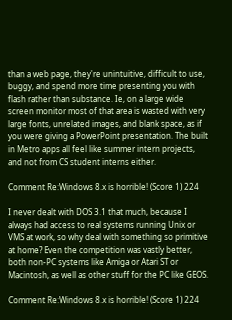than a web page, they're unintuitive, difficult to use, buggy, and spend more time presenting you with flash rather than substance. Ie, on a large wide screen monitor most of that area is wasted with very large fonts, unrelated images, and blank space, as if you were giving a PowerPoint presentation. The built in Metro apps all feel like summer intern projects, and not from CS student interns either.

Comment Re:Windows 8.x is horrible! (Score 1) 224

I never dealt with DOS 3.1 that much, because I always had access to real systems running Unix or VMS at work, so why deal with something so primitive at home? Even the competition was vastly better, both non-PC systems like Amiga or Atari ST or Macintosh, as well as other stuff for the PC like GEOS.

Comment Re:Windows 8.x is horrible! (Score 1) 224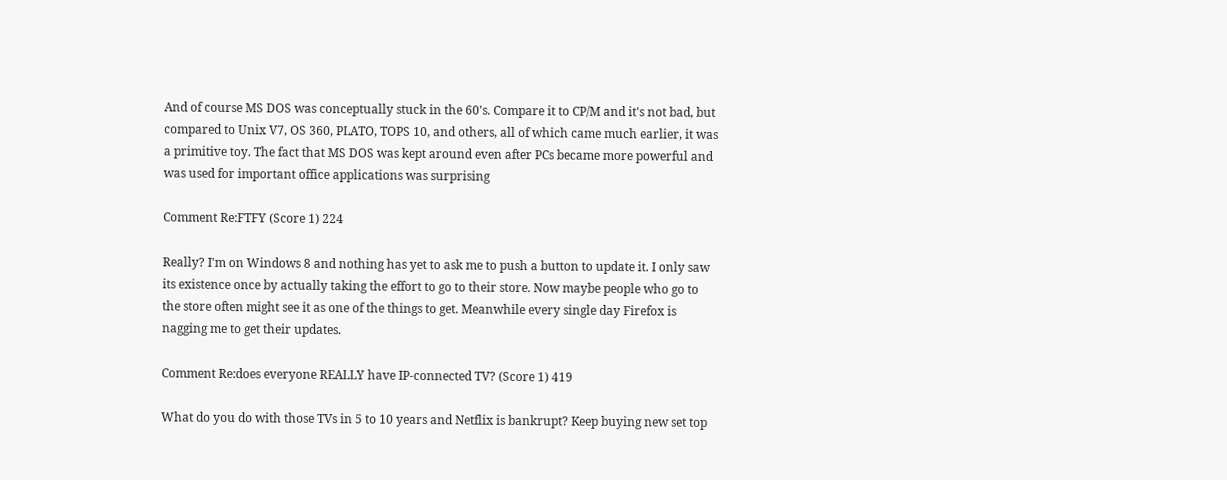And of course MS DOS was conceptually stuck in the 60's. Compare it to CP/M and it's not bad, but compared to Unix V7, OS 360, PLATO, TOPS 10, and others, all of which came much earlier, it was a primitive toy. The fact that MS DOS was kept around even after PCs became more powerful and was used for important office applications was surprising

Comment Re:FTFY (Score 1) 224

Really? I'm on Windows 8 and nothing has yet to ask me to push a button to update it. I only saw its existence once by actually taking the effort to go to their store. Now maybe people who go to the store often might see it as one of the things to get. Meanwhile every single day Firefox is nagging me to get their updates.

Comment Re:does everyone REALLY have IP-connected TV? (Score 1) 419

What do you do with those TVs in 5 to 10 years and Netflix is bankrupt? Keep buying new set top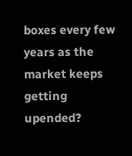boxes every few years as the market keeps getting upended?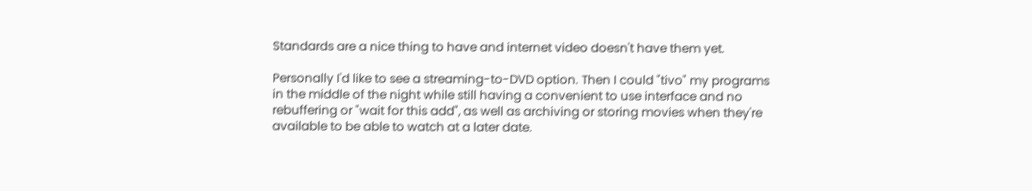Standards are a nice thing to have and internet video doesn't have them yet.

Personally I'd like to see a streaming-to-DVD option. Then I could "tivo" my programs in the middle of the night while still having a convenient to use interface and no rebuffering or "wait for this add", as well as archiving or storing movies when they're available to be able to watch at a later date.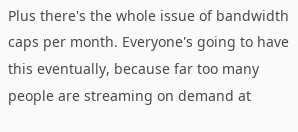Plus there's the whole issue of bandwidth caps per month. Everyone's going to have this eventually, because far too many people are streaming on demand at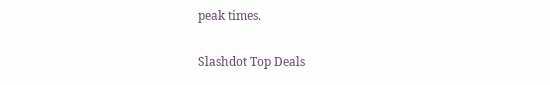peak times.

Slashdot Top Deals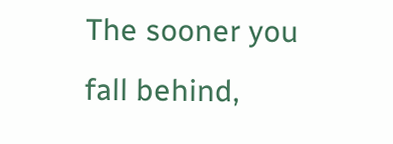The sooner you fall behind,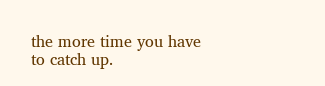the more time you have to catch up.